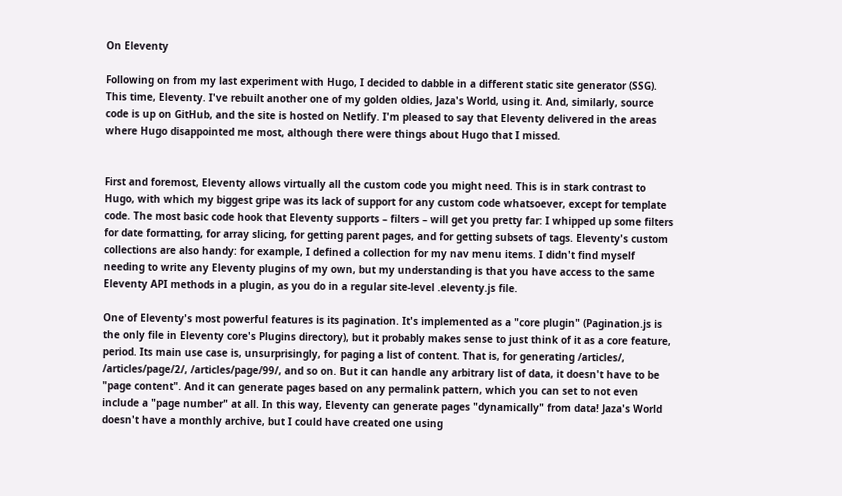On Eleventy

Following on from my last experiment with Hugo, I decided to dabble in a different static site generator (SSG). This time, Eleventy. I've rebuilt another one of my golden oldies, Jaza's World, using it. And, similarly, source code is up on GitHub, and the site is hosted on Netlify. I'm pleased to say that Eleventy delivered in the areas where Hugo disappointed me most, although there were things about Hugo that I missed.


First and foremost, Eleventy allows virtually all the custom code you might need. This is in stark contrast to Hugo, with which my biggest gripe was its lack of support for any custom code whatsoever, except for template code. The most basic code hook that Eleventy supports – filters – will get you pretty far: I whipped up some filters for date formatting, for array slicing, for getting parent pages, and for getting subsets of tags. Eleventy's custom collections are also handy: for example, I defined a collection for my nav menu items. I didn't find myself needing to write any Eleventy plugins of my own, but my understanding is that you have access to the same Eleventy API methods in a plugin, as you do in a regular site-level .eleventy.js file.

One of Eleventy's most powerful features is its pagination. It's implemented as a "core plugin" (Pagination.js is the only file in Eleventy core's Plugins directory), but it probably makes sense to just think of it as a core feature, period. Its main use case is, unsurprisingly, for paging a list of content. That is, for generating /articles/, /articles/page/2/, /articles/page/99/, and so on. But it can handle any arbitrary list of data, it doesn't have to be "page content". And it can generate pages based on any permalink pattern, which you can set to not even include a "page number" at all. In this way, Eleventy can generate pages "dynamically" from data! Jaza's World doesn't have a monthly archive, but I could have created one using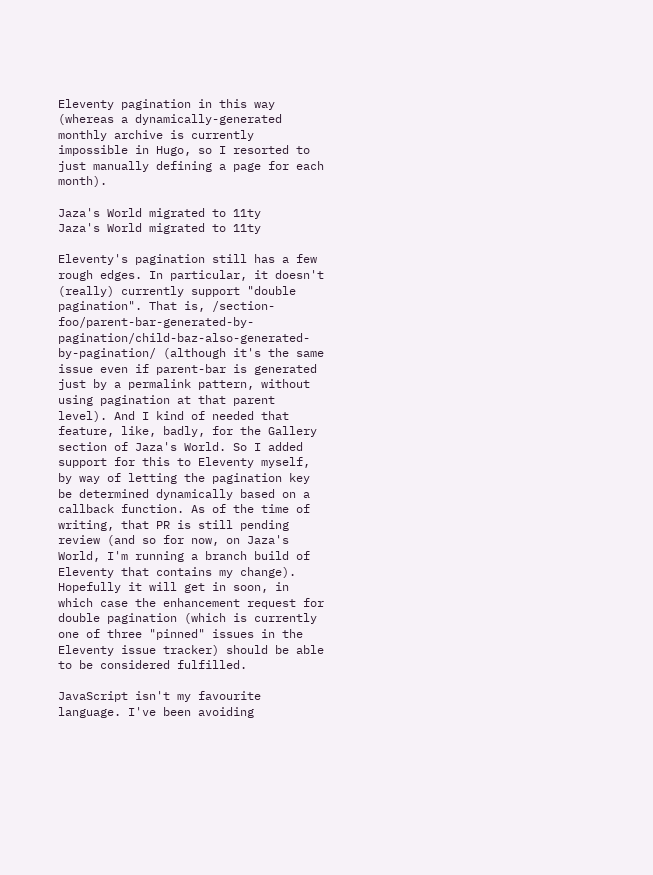Eleventy pagination in this way (whereas a dynamically-generated monthly archive is currently impossible in Hugo, so I resorted to just manually defining a page for each month).

Jaza's World migrated to 11ty
Jaza's World migrated to 11ty

Eleventy's pagination still has a few rough edges. In particular, it doesn't (really) currently support "double pagination". That is, /section-foo/parent-bar-generated-by-pagination/child-baz-also-generated-by-pagination/ (although it's the same issue even if parent-bar is generated just by a permalink pattern, without using pagination at that parent level). And I kind of needed that feature, like, badly, for the Gallery section of Jaza's World. So I added support for this to Eleventy myself, by way of letting the pagination key be determined dynamically based on a callback function. As of the time of writing, that PR is still pending review (and so for now, on Jaza's World, I'm running a branch build of Eleventy that contains my change). Hopefully it will get in soon, in which case the enhancement request for double pagination (which is currently one of three "pinned" issues in the Eleventy issue tracker) should be able to be considered fulfilled.

JavaScript isn't my favourite language. I've been avoiding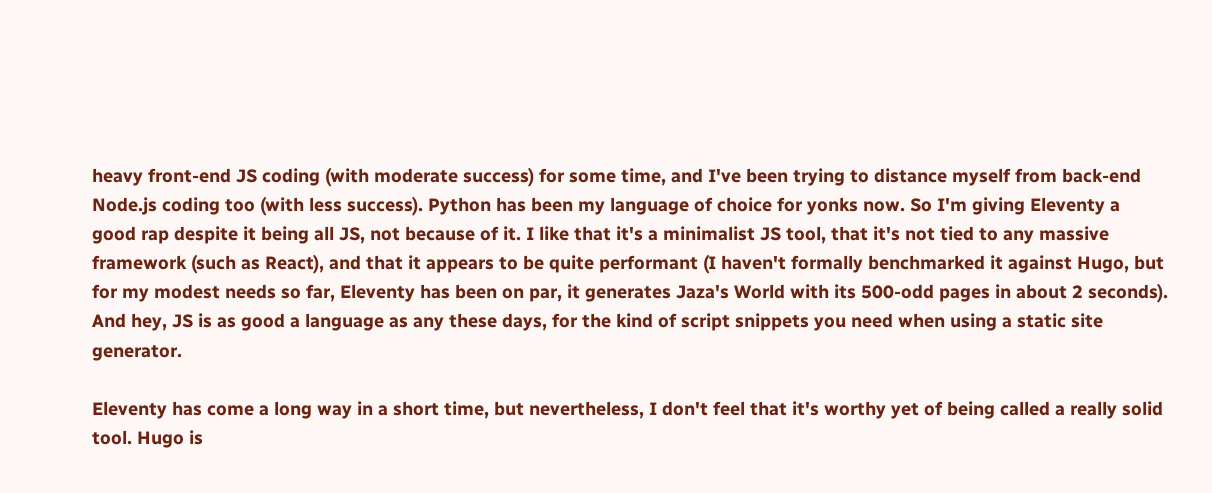heavy front-end JS coding (with moderate success) for some time, and I've been trying to distance myself from back-end Node.js coding too (with less success). Python has been my language of choice for yonks now. So I'm giving Eleventy a good rap despite it being all JS, not because of it. I like that it's a minimalist JS tool, that it's not tied to any massive framework (such as React), and that it appears to be quite performant (I haven't formally benchmarked it against Hugo, but for my modest needs so far, Eleventy has been on par, it generates Jaza's World with its 500-odd pages in about 2 seconds). And hey, JS is as good a language as any these days, for the kind of script snippets you need when using a static site generator.

Eleventy has come a long way in a short time, but nevertheless, I don't feel that it's worthy yet of being called a really solid tool. Hugo is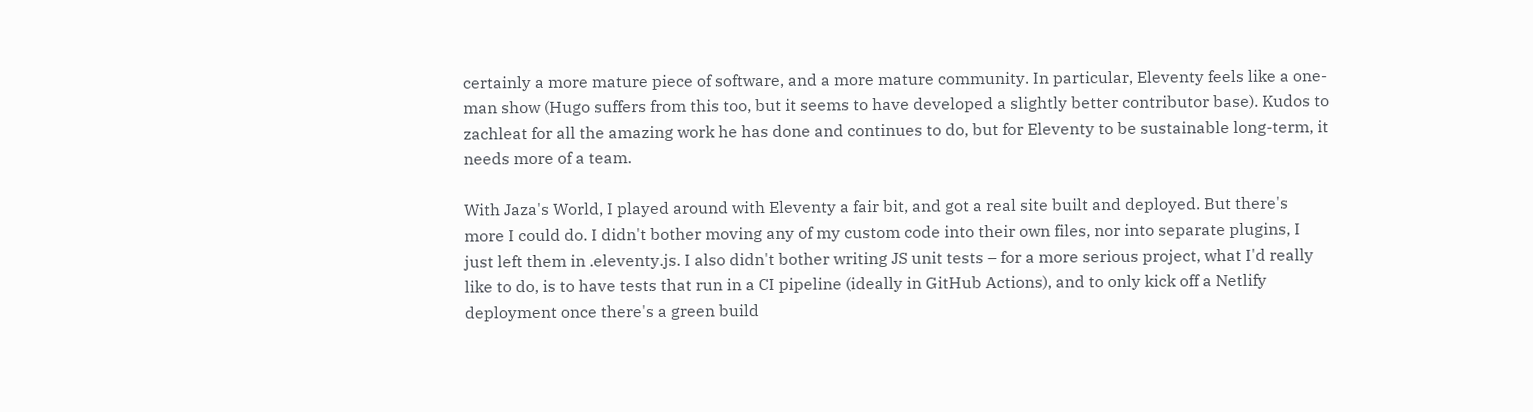certainly a more mature piece of software, and a more mature community. In particular, Eleventy feels like a one-man show (Hugo suffers from this too, but it seems to have developed a slightly better contributor base). Kudos to zachleat for all the amazing work he has done and continues to do, but for Eleventy to be sustainable long-term, it needs more of a team.

With Jaza's World, I played around with Eleventy a fair bit, and got a real site built and deployed. But there's more I could do. I didn't bother moving any of my custom code into their own files, nor into separate plugins, I just left them in .eleventy.js. I also didn't bother writing JS unit tests – for a more serious project, what I'd really like to do, is to have tests that run in a CI pipeline (ideally in GitHub Actions), and to only kick off a Netlify deployment once there's a green build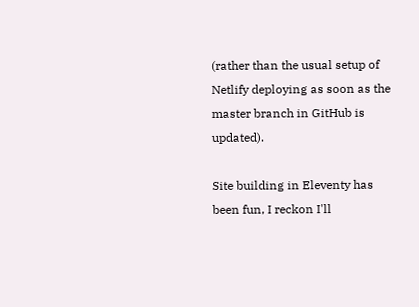(rather than the usual setup of Netlify deploying as soon as the master branch in GitHub is updated).

Site building in Eleventy has been fun, I reckon I'll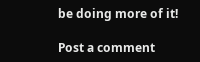be doing more of it!

Post a comment